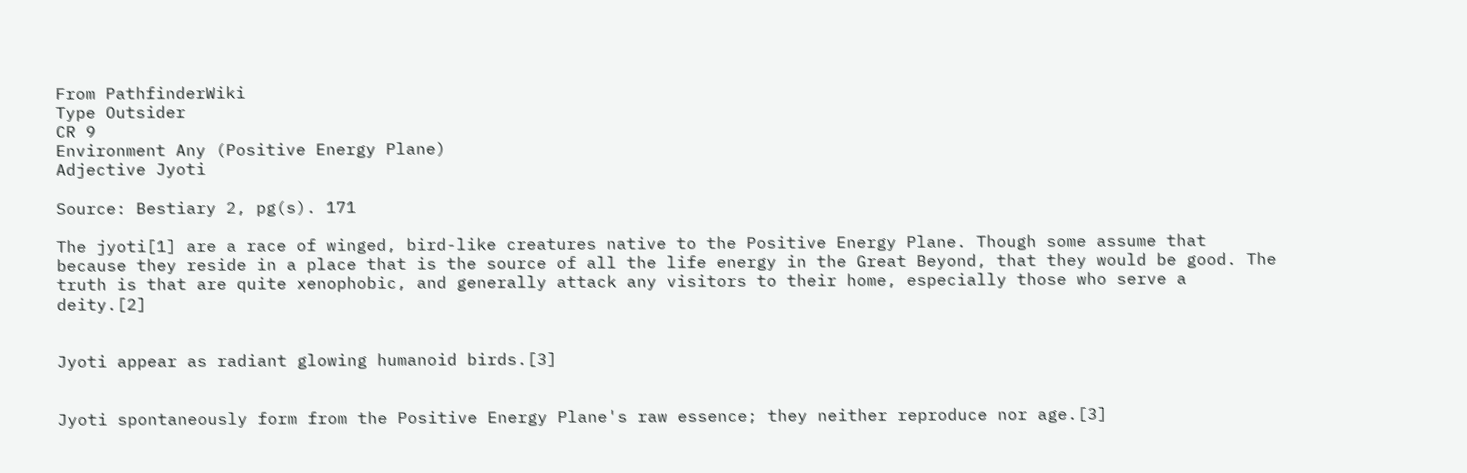From PathfinderWiki
Type Outsider
CR 9
Environment Any (Positive Energy Plane)
Adjective Jyoti

Source: Bestiary 2, pg(s). 171

The jyoti[1] are a race of winged, bird-like creatures native to the Positive Energy Plane. Though some assume that because they reside in a place that is the source of all the life energy in the Great Beyond, that they would be good. The truth is that are quite xenophobic, and generally attack any visitors to their home, especially those who serve a deity.[2]


Jyoti appear as radiant glowing humanoid birds.[3]


Jyoti spontaneously form from the Positive Energy Plane's raw essence; they neither reproduce nor age.[3]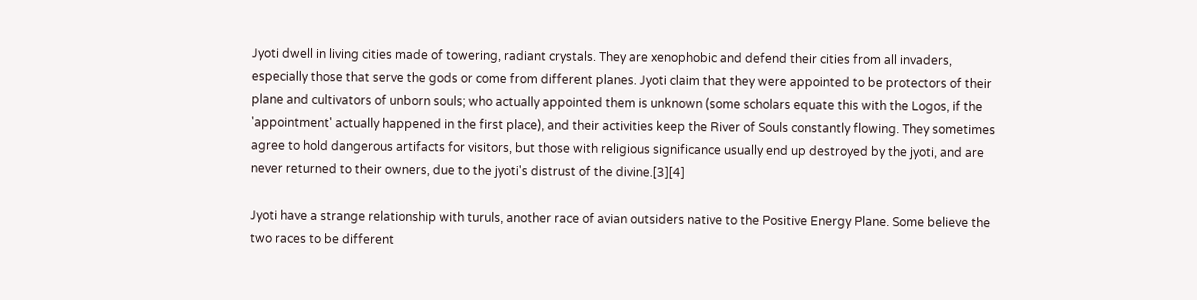Jyoti dwell in living cities made of towering, radiant crystals. They are xenophobic and defend their cities from all invaders, especially those that serve the gods or come from different planes. Jyoti claim that they were appointed to be protectors of their plane and cultivators of unborn souls; who actually appointed them is unknown (some scholars equate this with the Logos, if the 'appointment' actually happened in the first place), and their activities keep the River of Souls constantly flowing. They sometimes agree to hold dangerous artifacts for visitors, but those with religious significance usually end up destroyed by the jyoti, and are never returned to their owners, due to the jyoti's distrust of the divine.[3][4]

Jyoti have a strange relationship with turuls, another race of avian outsiders native to the Positive Energy Plane. Some believe the two races to be different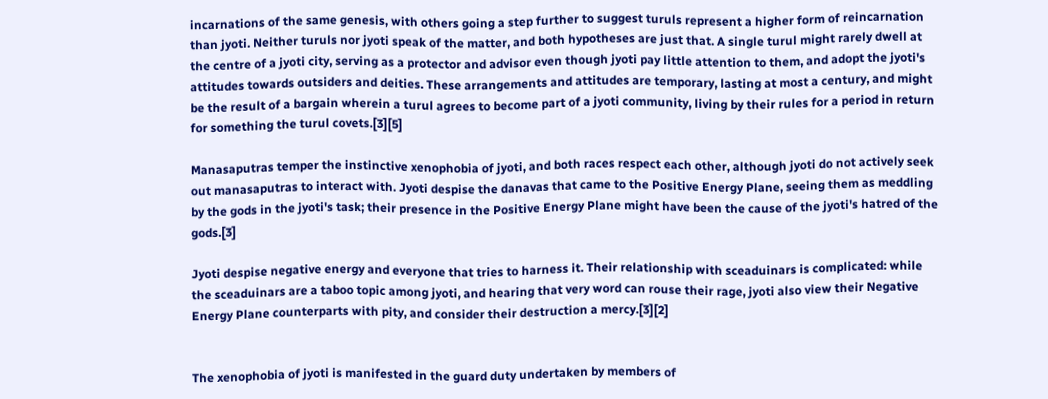incarnations of the same genesis, with others going a step further to suggest turuls represent a higher form of reincarnation than jyoti. Neither turuls nor jyoti speak of the matter, and both hypotheses are just that. A single turul might rarely dwell at the centre of a jyoti city, serving as a protector and advisor even though jyoti pay little attention to them, and adopt the jyoti's attitudes towards outsiders and deities. These arrangements and attitudes are temporary, lasting at most a century, and might be the result of a bargain wherein a turul agrees to become part of a jyoti community, living by their rules for a period in return for something the turul covets.[3][5]

Manasaputras temper the instinctive xenophobia of jyoti, and both races respect each other, although jyoti do not actively seek out manasaputras to interact with. Jyoti despise the danavas that came to the Positive Energy Plane, seeing them as meddling by the gods in the jyoti's task; their presence in the Positive Energy Plane might have been the cause of the jyoti's hatred of the gods.[3]

Jyoti despise negative energy and everyone that tries to harness it. Their relationship with sceaduinars is complicated: while the sceaduinars are a taboo topic among jyoti, and hearing that very word can rouse their rage, jyoti also view their Negative Energy Plane counterparts with pity, and consider their destruction a mercy.[3][2]


The xenophobia of jyoti is manifested in the guard duty undertaken by members of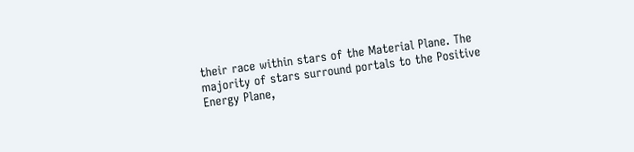their race within stars of the Material Plane. The majority of stars surround portals to the Positive Energy Plane,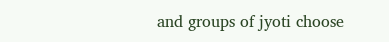and groups of jyoti choose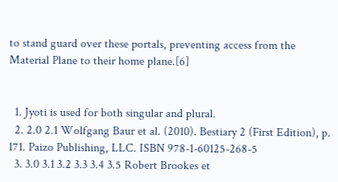to stand guard over these portals, preventing access from the Material Plane to their home plane.[6]


  1. Jyoti is used for both singular and plural.
  2. 2.0 2.1 Wolfgang Baur et al. (2010). Bestiary 2 (First Edition), p. 171. Paizo Publishing, LLC. ISBN 978-1-60125-268-5
  3. 3.0 3.1 3.2 3.3 3.4 3.5 Robert Brookes et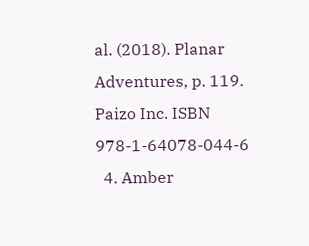al. (2018). Planar Adventures, p. 119. Paizo Inc. ISBN 978-1-64078-044-6
  4. Amber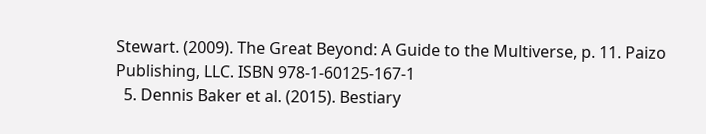Stewart. (2009). The Great Beyond: A Guide to the Multiverse, p. 11. Paizo Publishing, LLC. ISBN 978-1-60125-167-1
  5. Dennis Baker et al. (2015). Bestiary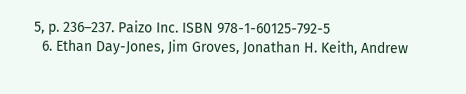5, p. 236–237. Paizo Inc. ISBN 978-1-60125-792-5
  6. Ethan Day-Jones, Jim Groves, Jonathan H. Keith, Andrew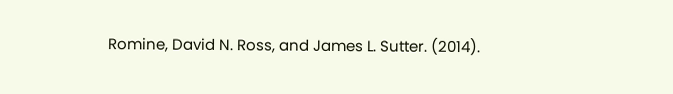Romine, David N. Ross, and James L. Sutter. (2014).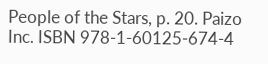People of the Stars, p. 20. Paizo Inc. ISBN 978-1-60125-674-4